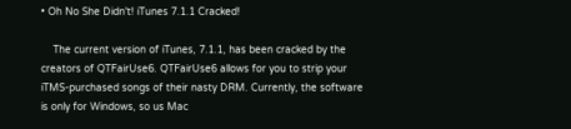• Oh No She Didn't! iTunes 7.1.1 Cracked!

    The current version of iTunes, 7.1.1, has been cracked by the creators of QTFairUse6. QTFairUse6 allows for you to strip your iTMS-purchased songs of their nasty DRM. Currently, the software is only for Windows, so us Mac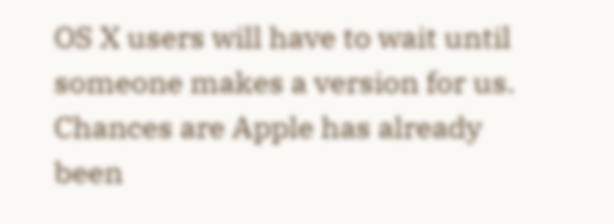OS X users will have to wait until someone makes a version for us. Chances are Apple has already been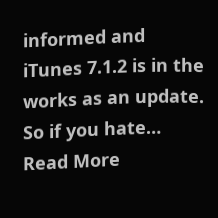informed and iTunes 7.1.2 is in the works as an update. So if you hate… Read More